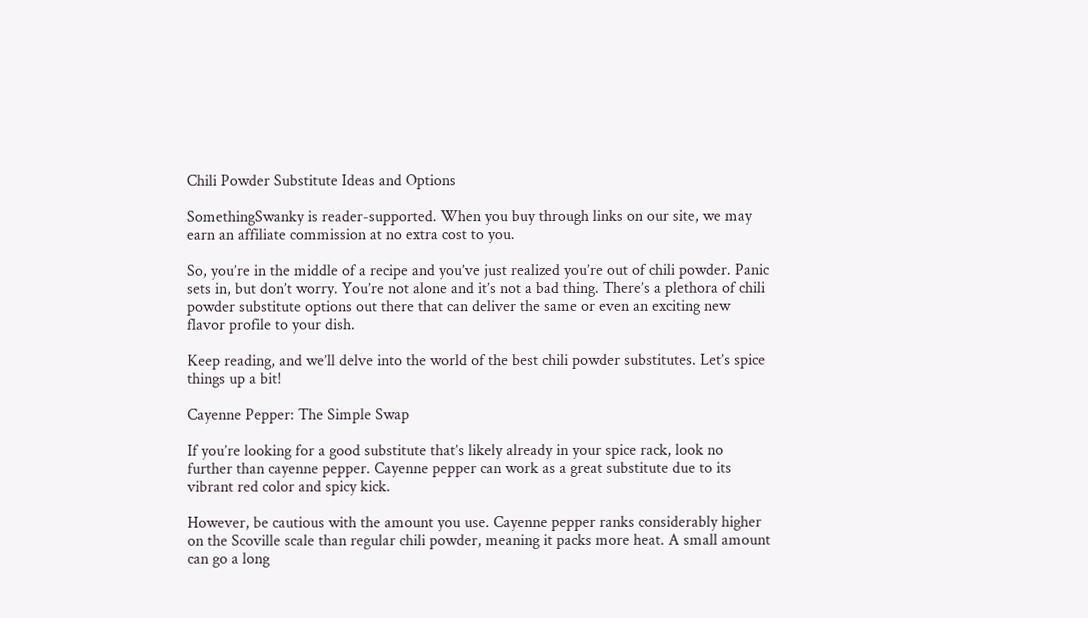Chili Powder Substitute Ideas and Options

SomethingSwanky is reader-supported. When you buy through links on our site, we may earn an affiliate commission at no extra cost to you.

So, you’re in the middle of a recipe and you’ve just realized you’re out of chili powder. Panic sets in, but don’t worry. You’re not alone and it’s not a bad thing. There’s a plethora of chili powder substitute options out there that can deliver the same or even an exciting new flavor profile to your dish.

Keep reading, and we’ll delve into the world of the best chili powder substitutes. Let’s spice things up a bit!

Cayenne Pepper: The Simple Swap

If you’re looking for a good substitute that’s likely already in your spice rack, look no further than cayenne pepper. Cayenne pepper can work as a great substitute due to its vibrant red color and spicy kick.

However, be cautious with the amount you use. Cayenne pepper ranks considerably higher on the Scoville scale than regular chili powder, meaning it packs more heat. A small amount can go a long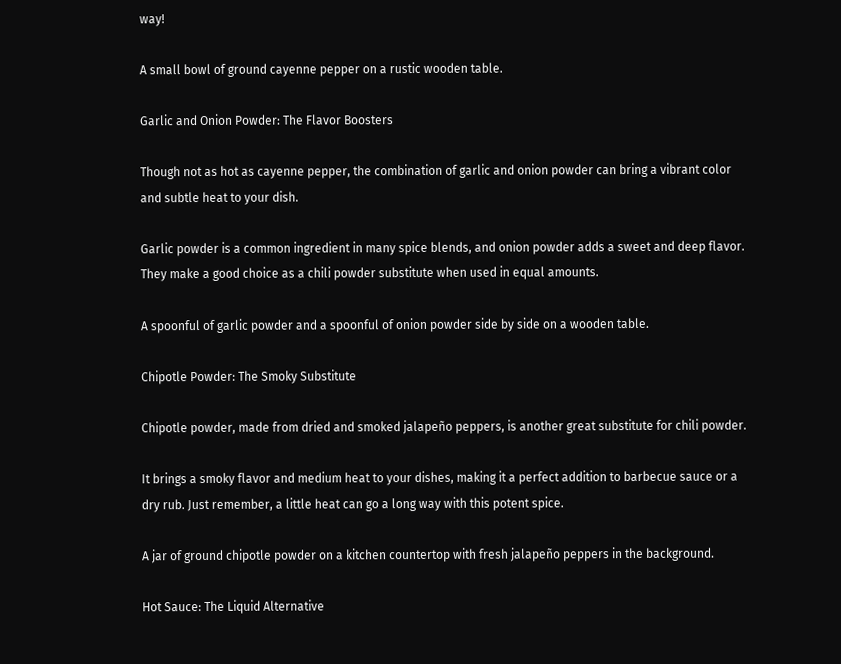way!

A small bowl of ground cayenne pepper on a rustic wooden table.

Garlic and Onion Powder: The Flavor Boosters

Though not as hot as cayenne pepper, the combination of garlic and onion powder can bring a vibrant color and subtle heat to your dish.

Garlic powder is a common ingredient in many spice blends, and onion powder adds a sweet and deep flavor. They make a good choice as a chili powder substitute when used in equal amounts.

A spoonful of garlic powder and a spoonful of onion powder side by side on a wooden table.

Chipotle Powder: The Smoky Substitute

Chipotle powder, made from dried and smoked jalapeño peppers, is another great substitute for chili powder.

It brings a smoky flavor and medium heat to your dishes, making it a perfect addition to barbecue sauce or a dry rub. Just remember, a little heat can go a long way with this potent spice.

A jar of ground chipotle powder on a kitchen countertop with fresh jalapeño peppers in the background.

Hot Sauce: The Liquid Alternative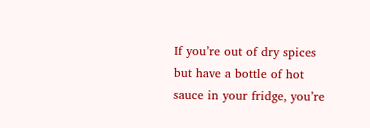If you’re out of dry spices but have a bottle of hot sauce in your fridge, you’re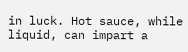in luck. Hot sauce, while liquid, can impart a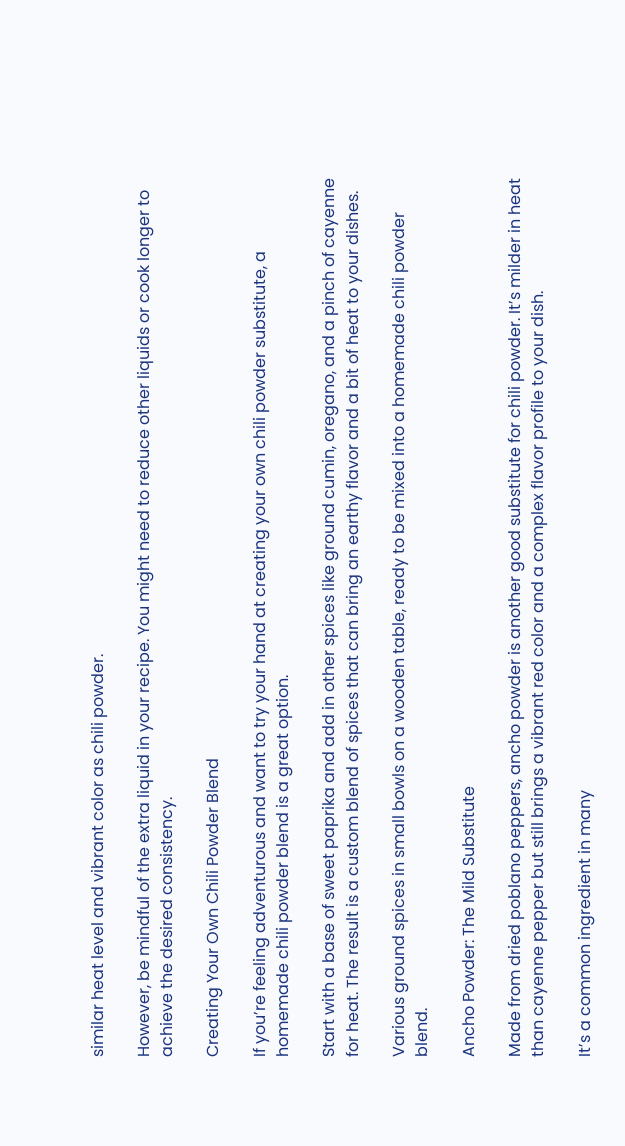similar heat level and vibrant color as chili powder.

However, be mindful of the extra liquid in your recipe. You might need to reduce other liquids or cook longer to achieve the desired consistency.

Creating Your Own Chili Powder Blend

If you’re feeling adventurous and want to try your hand at creating your own chili powder substitute, a homemade chili powder blend is a great option.

Start with a base of sweet paprika and add in other spices like ground cumin, oregano, and a pinch of cayenne for heat. The result is a custom blend of spices that can bring an earthy flavor and a bit of heat to your dishes.

Various ground spices in small bowls on a wooden table, ready to be mixed into a homemade chili powder blend.

Ancho Powder: The Mild Substitute

Made from dried poblano peppers, ancho powder is another good substitute for chili powder. It’s milder in heat than cayenne pepper but still brings a vibrant red color and a complex flavor profile to your dish.

It’s a common ingredient in many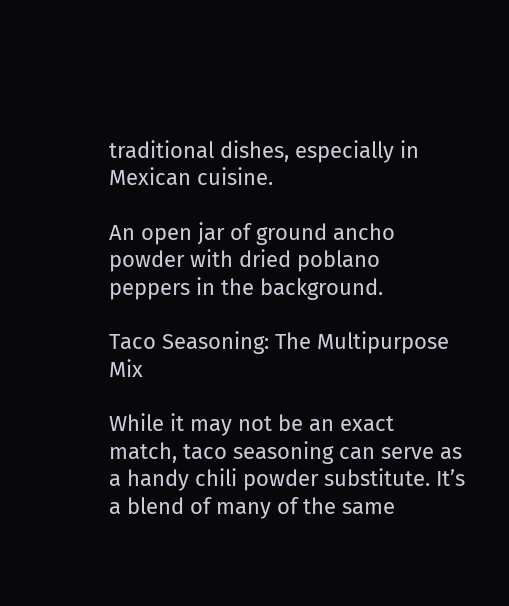traditional dishes, especially in Mexican cuisine.

An open jar of ground ancho powder with dried poblano peppers in the background.

Taco Seasoning: The Multipurpose Mix

While it may not be an exact match, taco seasoning can serve as a handy chili powder substitute. It’s a blend of many of the same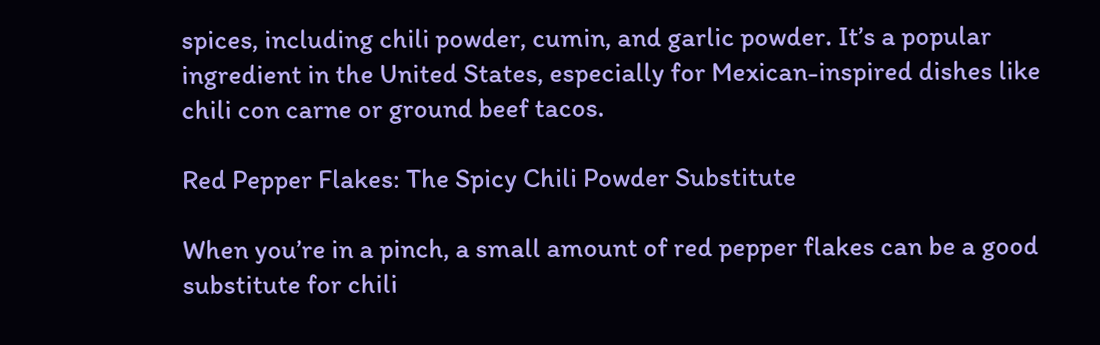spices, including chili powder, cumin, and garlic powder. It’s a popular ingredient in the United States, especially for Mexican-inspired dishes like chili con carne or ground beef tacos.

Red Pepper Flakes: The Spicy Chili Powder Substitute

When you’re in a pinch, a small amount of red pepper flakes can be a good substitute for chili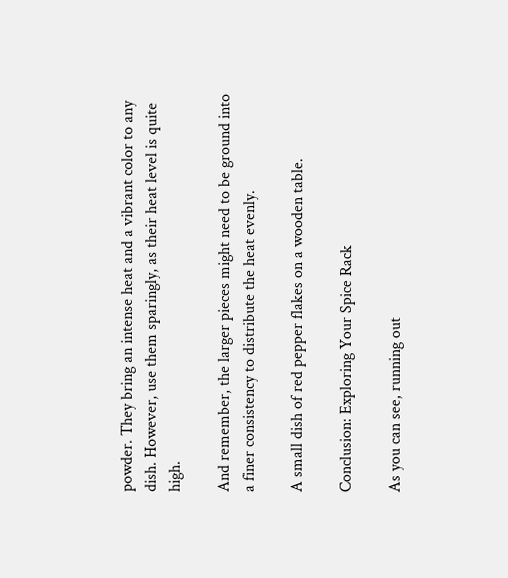powder. They bring an intense heat and a vibrant color to any dish. However, use them sparingly, as their heat level is quite high.

And remember, the larger pieces might need to be ground into a finer consistency to distribute the heat evenly.

A small dish of red pepper flakes on a wooden table.

Conclusion: Exploring Your Spice Rack

As you can see, running out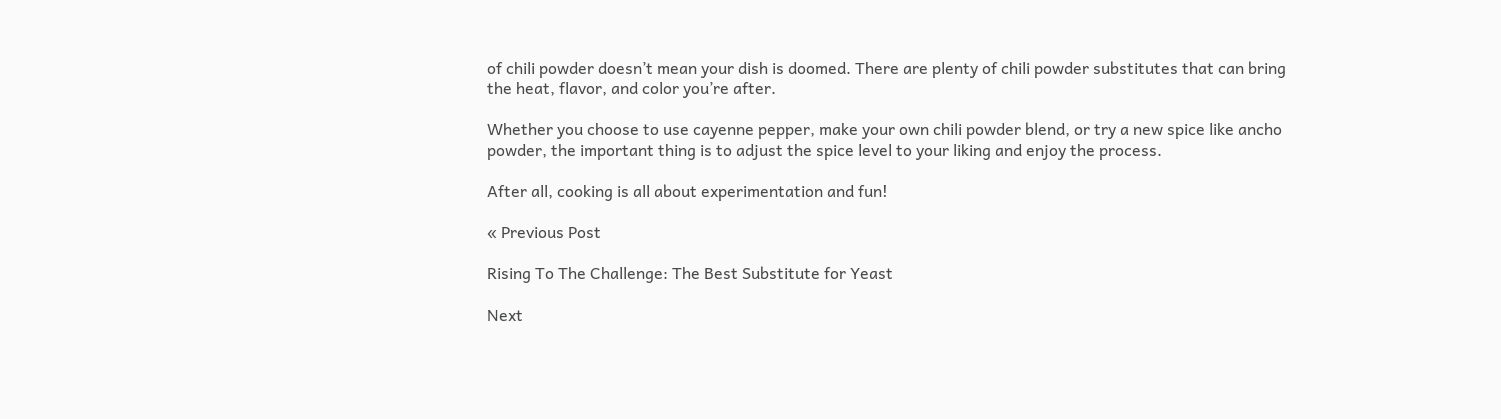of chili powder doesn’t mean your dish is doomed. There are plenty of chili powder substitutes that can bring the heat, flavor, and color you’re after.

Whether you choose to use cayenne pepper, make your own chili powder blend, or try a new spice like ancho powder, the important thing is to adjust the spice level to your liking and enjoy the process.

After all, cooking is all about experimentation and fun!

« Previous Post

Rising To The Challenge: The Best Substitute for Yeast

Next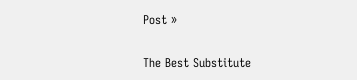Post »

The Best Substitute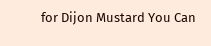for Dijon Mustard You Can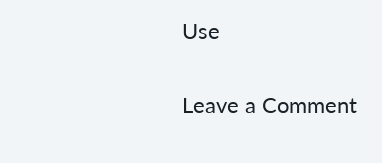Use

Leave a Comment